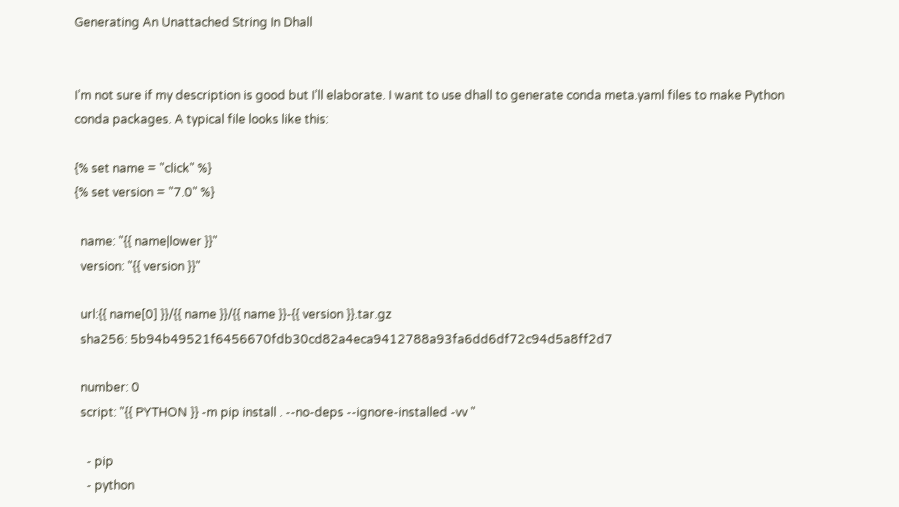Generating An Unattached String In Dhall


I’m not sure if my description is good but I’ll elaborate. I want to use dhall to generate conda meta.yaml files to make Python conda packages. A typical file looks like this:

{% set name = "click" %}
{% set version = "7.0" %}

  name: "{{ name|lower }}"
  version: "{{ version }}"

  url:{{ name[0] }}/{{ name }}/{{ name }}-{{ version }}.tar.gz
  sha256: 5b94b49521f6456670fdb30cd82a4eca9412788a93fa6dd6df72c94d5a8ff2d7

  number: 0
  script: "{{ PYTHON }} -m pip install . --no-deps --ignore-installed -vv "

    - pip
    - python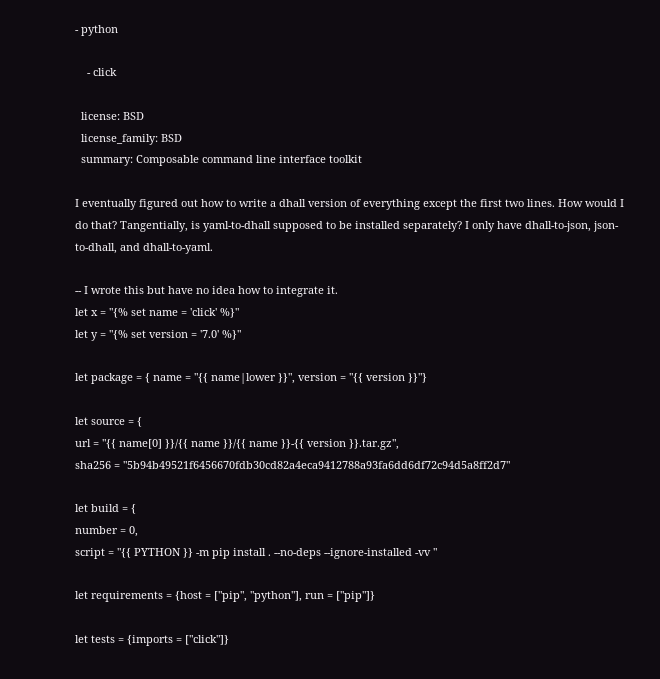- python

    - click

  license: BSD
  license_family: BSD
  summary: Composable command line interface toolkit

I eventually figured out how to write a dhall version of everything except the first two lines. How would I do that? Tangentially, is yaml-to-dhall supposed to be installed separately? I only have dhall-to-json, json-to-dhall, and dhall-to-yaml.

-- I wrote this but have no idea how to integrate it.
let x = "{% set name = 'click' %}"
let y = "{% set version = '7.0' %}"

let package = { name = "{{ name|lower }}", version = "{{ version }}"}

let source = {
url = "{{ name[0] }}/{{ name }}/{{ name }}-{{ version }}.tar.gz",
sha256 = "5b94b49521f6456670fdb30cd82a4eca9412788a93fa6dd6df72c94d5a8ff2d7"

let build = {
number = 0,
script = "{{ PYTHON }} -m pip install . --no-deps --ignore-installed -vv "

let requirements = {host = ["pip", "python"], run = ["pip"]}

let tests = {imports = ["click"]}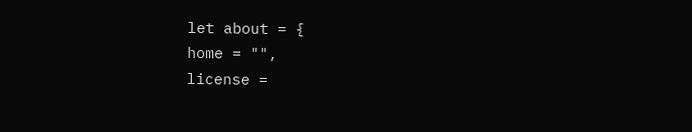let about = {
home = "",
license =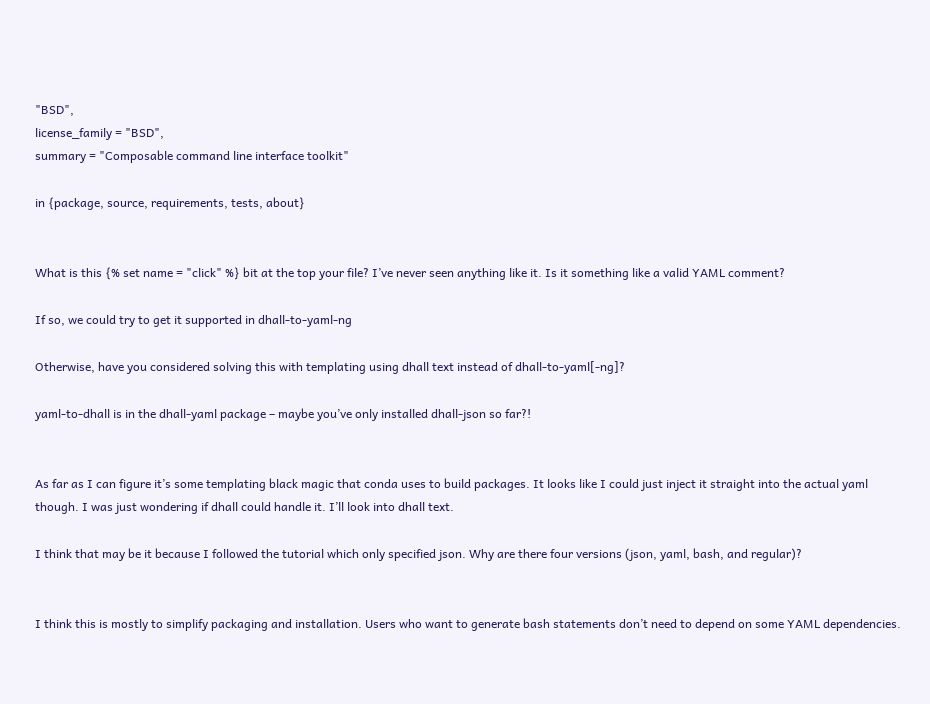"BSD",
license_family = "BSD",
summary = "Composable command line interface toolkit"

in {package, source, requirements, tests, about}


What is this {% set name = "click" %} bit at the top your file? I’ve never seen anything like it. Is it something like a valid YAML comment?

If so, we could try to get it supported in dhall-to-yaml-ng

Otherwise, have you considered solving this with templating using dhall text instead of dhall-to-yaml[-ng]?

yaml-to-dhall is in the dhall-yaml package – maybe you’ve only installed dhall-json so far?!


As far as I can figure it’s some templating black magic that conda uses to build packages. It looks like I could just inject it straight into the actual yaml though. I was just wondering if dhall could handle it. I’ll look into dhall text.

I think that may be it because I followed the tutorial which only specified json. Why are there four versions (json, yaml, bash, and regular)?


I think this is mostly to simplify packaging and installation. Users who want to generate bash statements don’t need to depend on some YAML dependencies.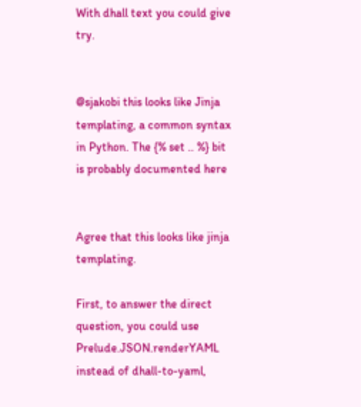With dhall text you could give try.


@sjakobi this looks like Jinja templating, a common syntax in Python. The {% set .. %} bit is probably documented here


Agree that this looks like jinja templating.

First, to answer the direct question, you could use Prelude.JSON.renderYAML instead of dhall-to-yaml,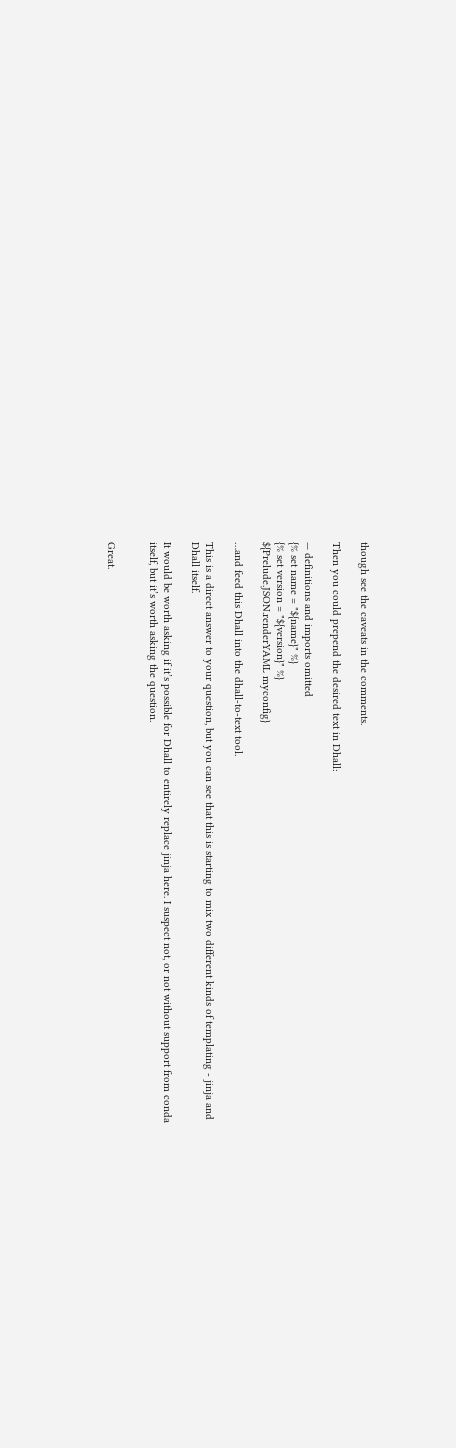though see the caveats in the comments.

Then you could prepend the desired text in Dhall:

— definitions and imports omitted
{% set name = "${name}" %}
{% set version = "${version}" %}
${Prelude.JSON.renderYAML myconfig}

…and feed this Dhall into the dhall-to-text tool.

This is a direct answer to your question, but you can see that this is starting to mix two different kinds of templating - jinja and Dhall itself.

It would be worth asking if it’s possible for Dhall to entirely replace jinja here. I suspect not, or not without support from conda itself, but it’s worth asking the question.


Great.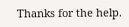Thanks for the help.